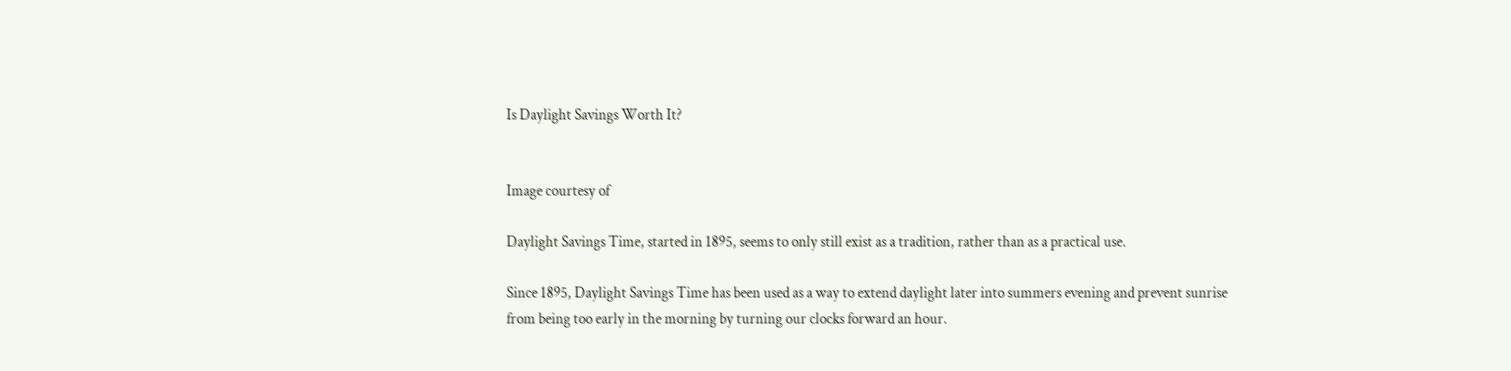Is Daylight Savings Worth It?


Image courtesy of

Daylight Savings Time, started in 1895, seems to only still exist as a tradition, rather than as a practical use.

Since 1895, Daylight Savings Time has been used as a way to extend daylight later into summers evening and prevent sunrise from being too early in the morning by turning our clocks forward an hour.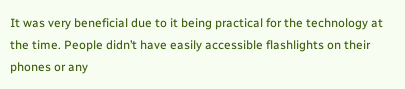It was very beneficial due to it being practical for the technology at the time. People didn’t have easily accessible flashlights on their phones or any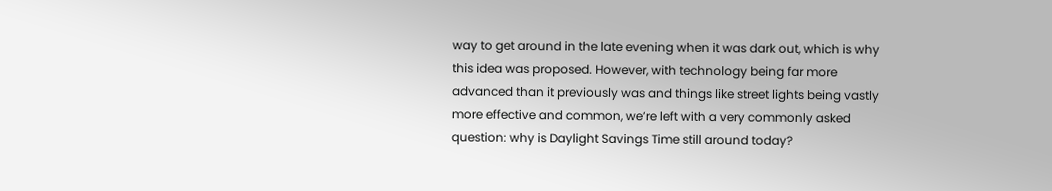way to get around in the late evening when it was dark out, which is why this idea was proposed. However, with technology being far more advanced than it previously was and things like street lights being vastly more effective and common, we’re left with a very commonly asked question: why is Daylight Savings Time still around today?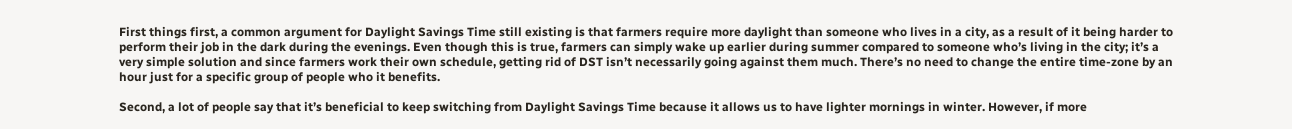First things first, a common argument for Daylight Savings Time still existing is that farmers require more daylight than someone who lives in a city, as a result of it being harder to perform their job in the dark during the evenings. Even though this is true, farmers can simply wake up earlier during summer compared to someone who’s living in the city; it’s a very simple solution and since farmers work their own schedule, getting rid of DST isn’t necessarily going against them much. There’s no need to change the entire time-zone by an hour just for a specific group of people who it benefits.

Second, a lot of people say that it’s beneficial to keep switching from Daylight Savings Time because it allows us to have lighter mornings in winter. However, if more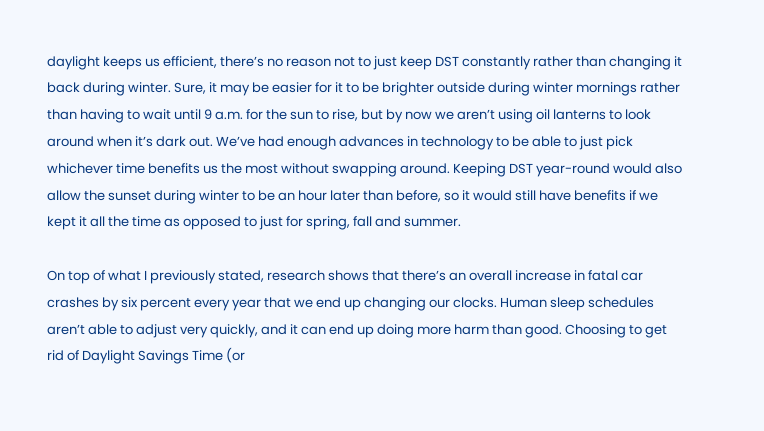daylight keeps us efficient, there’s no reason not to just keep DST constantly rather than changing it back during winter. Sure, it may be easier for it to be brighter outside during winter mornings rather than having to wait until 9 a.m. for the sun to rise, but by now we aren’t using oil lanterns to look around when it’s dark out. We’ve had enough advances in technology to be able to just pick whichever time benefits us the most without swapping around. Keeping DST year-round would also allow the sunset during winter to be an hour later than before, so it would still have benefits if we kept it all the time as opposed to just for spring, fall and summer.

On top of what I previously stated, research shows that there’s an overall increase in fatal car crashes by six percent every year that we end up changing our clocks. Human sleep schedules aren’t able to adjust very quickly, and it can end up doing more harm than good. Choosing to get rid of Daylight Savings Time (or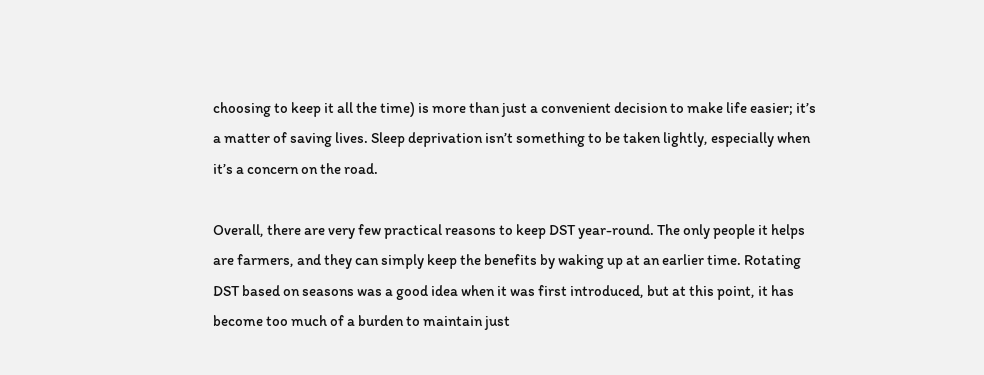choosing to keep it all the time) is more than just a convenient decision to make life easier; it’s a matter of saving lives. Sleep deprivation isn’t something to be taken lightly, especially when it’s a concern on the road.

Overall, there are very few practical reasons to keep DST year-round. The only people it helps are farmers, and they can simply keep the benefits by waking up at an earlier time. Rotating DST based on seasons was a good idea when it was first introduced, but at this point, it has become too much of a burden to maintain just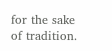for the sake of tradition.